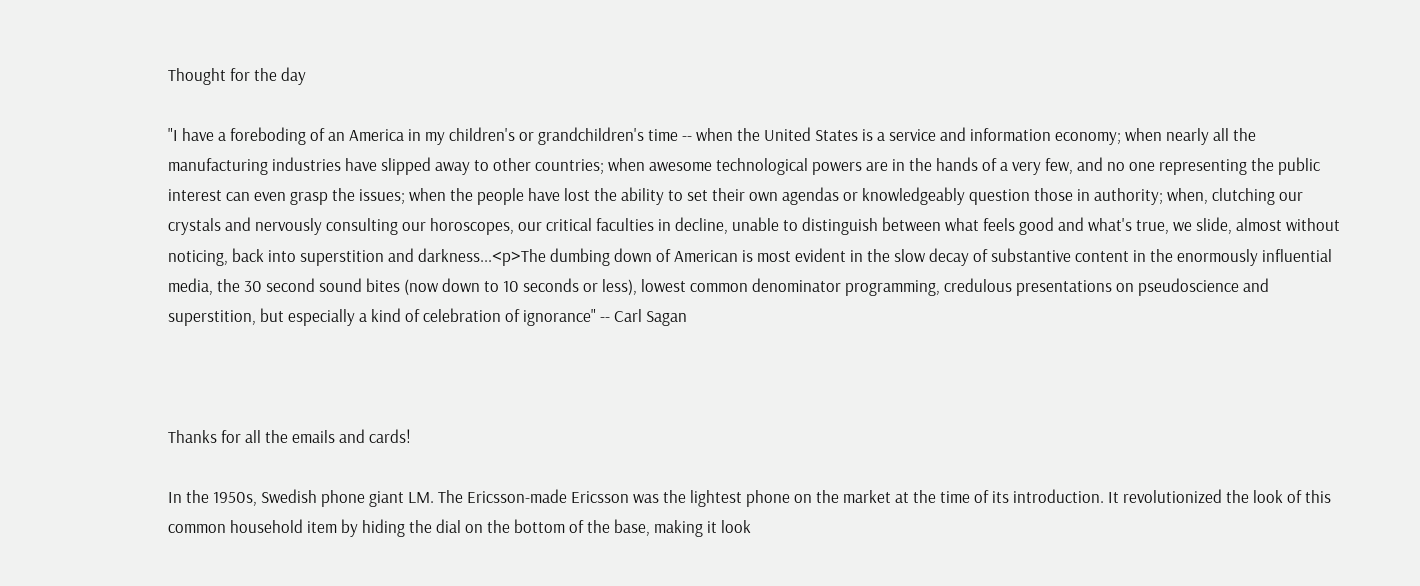Thought for the day

"I have a foreboding of an America in my children's or grandchildren's time -- when the United States is a service and information economy; when nearly all the manufacturing industries have slipped away to other countries; when awesome technological powers are in the hands of a very few, and no one representing the public interest can even grasp the issues; when the people have lost the ability to set their own agendas or knowledgeably question those in authority; when, clutching our crystals and nervously consulting our horoscopes, our critical faculties in decline, unable to distinguish between what feels good and what's true, we slide, almost without noticing, back into superstition and darkness...<p>The dumbing down of American is most evident in the slow decay of substantive content in the enormously influential media, the 30 second sound bites (now down to 10 seconds or less), lowest common denominator programming, credulous presentations on pseudoscience and superstition, but especially a kind of celebration of ignorance" -- Carl Sagan



Thanks for all the emails and cards!

In the 1950s, Swedish phone giant LM. The Ericsson-made Ericsson was the lightest phone on the market at the time of its introduction. It revolutionized the look of this common household item by hiding the dial on the bottom of the base, making it look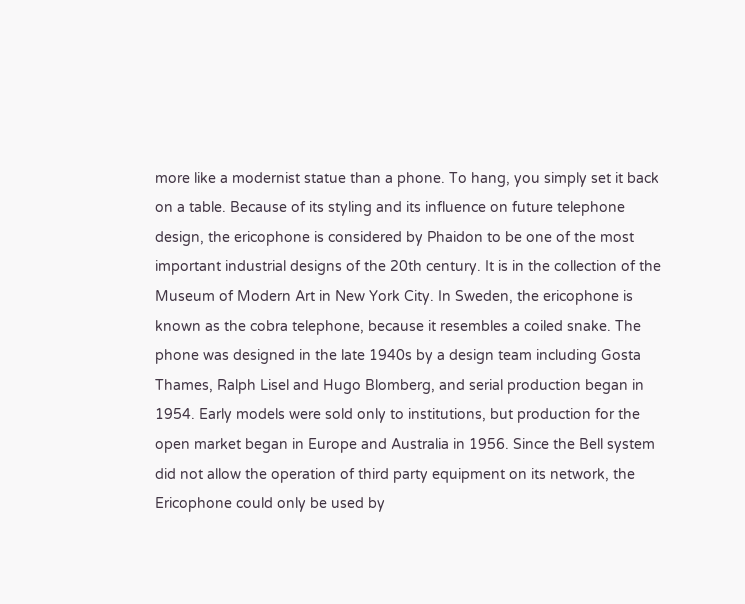more like a modernist statue than a phone. To hang, you simply set it back on a table. Because of its styling and its influence on future telephone design, the ericophone is considered by Phaidon to be one of the most important industrial designs of the 20th century. It is in the collection of the Museum of Modern Art in New York City. In Sweden, the ericophone is known as the cobra telephone, because it resembles a coiled snake. The phone was designed in the late 1940s by a design team including Gosta Thames, Ralph Lisel and Hugo Blomberg, and serial production began in 1954. Early models were sold only to institutions, but production for the open market began in Europe and Australia in 1956. Since the Bell system did not allow the operation of third party equipment on its network, the Ericophone could only be used by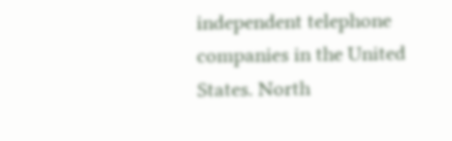independent telephone companies in the United States. North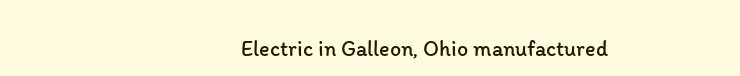Electric in Galleon, Ohio manufactured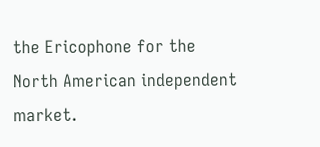the Ericophone for the North American independent market.